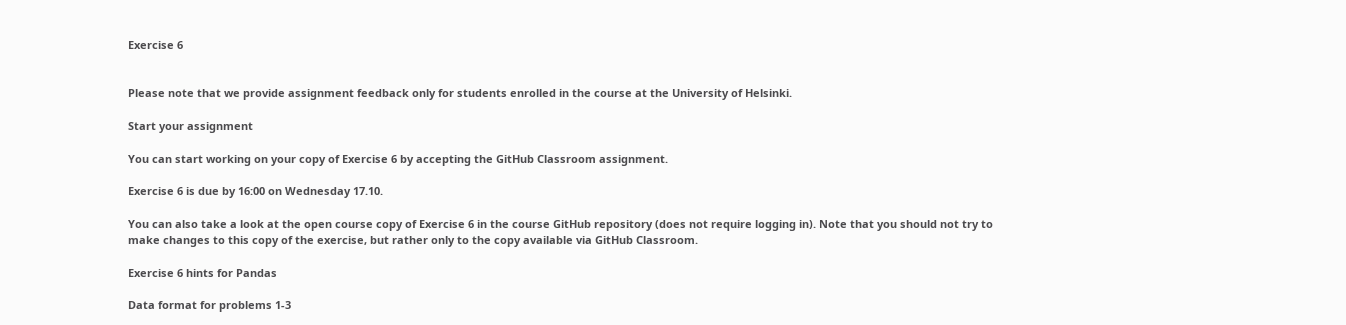Exercise 6


Please note that we provide assignment feedback only for students enrolled in the course at the University of Helsinki.

Start your assignment

You can start working on your copy of Exercise 6 by accepting the GitHub Classroom assignment.

Exercise 6 is due by 16:00 on Wednesday 17.10.

You can also take a look at the open course copy of Exercise 6 in the course GitHub repository (does not require logging in). Note that you should not try to make changes to this copy of the exercise, but rather only to the copy available via GitHub Classroom.

Exercise 6 hints for Pandas

Data format for problems 1-3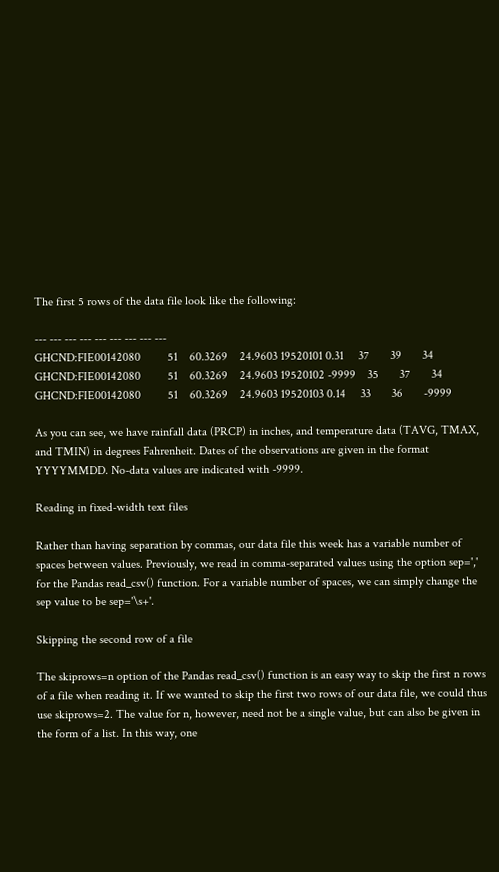The first 5 rows of the data file look like the following:

--- --- --- --- --- --- --- --- ---
GHCND:FIE00142080         51    60.3269    24.9603 19520101 0.31     37       39       34
GHCND:FIE00142080         51    60.3269    24.9603 19520102 -9999    35       37       34
GHCND:FIE00142080         51    60.3269    24.9603 19520103 0.14     33       36       -9999

As you can see, we have rainfall data (PRCP) in inches, and temperature data (TAVG, TMAX, and TMIN) in degrees Fahrenheit. Dates of the observations are given in the format YYYYMMDD. No-data values are indicated with -9999.

Reading in fixed-width text files

Rather than having separation by commas, our data file this week has a variable number of spaces between values. Previously, we read in comma-separated values using the option sep=',' for the Pandas read_csv() function. For a variable number of spaces, we can simply change the sep value to be sep='\s+'.

Skipping the second row of a file

The skiprows=n option of the Pandas read_csv() function is an easy way to skip the first n rows of a file when reading it. If we wanted to skip the first two rows of our data file, we could thus use skiprows=2. The value for n, however, need not be a single value, but can also be given in the form of a list. In this way, one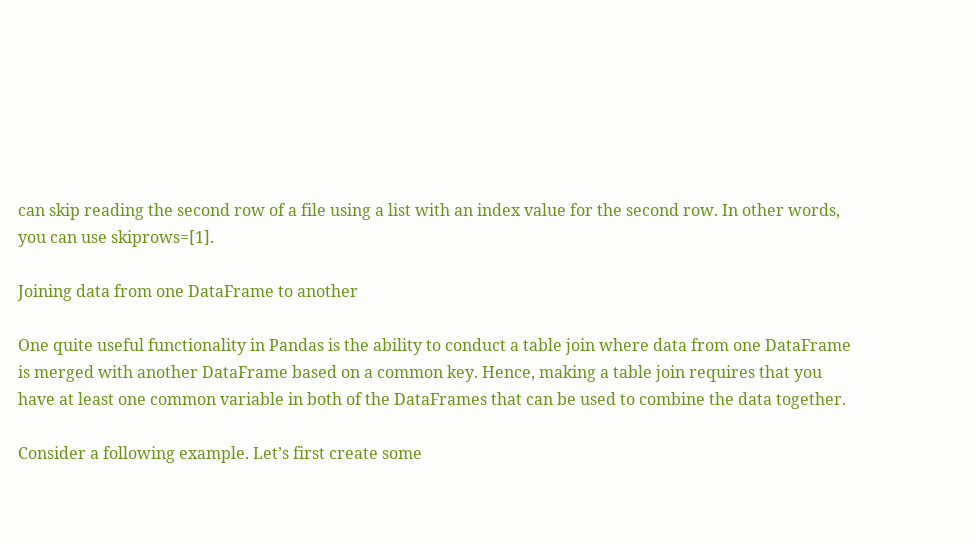can skip reading the second row of a file using a list with an index value for the second row. In other words, you can use skiprows=[1].

Joining data from one DataFrame to another

One quite useful functionality in Pandas is the ability to conduct a table join where data from one DataFrame is merged with another DataFrame based on a common key. Hence, making a table join requires that you have at least one common variable in both of the DataFrames that can be used to combine the data together.

Consider a following example. Let’s first create some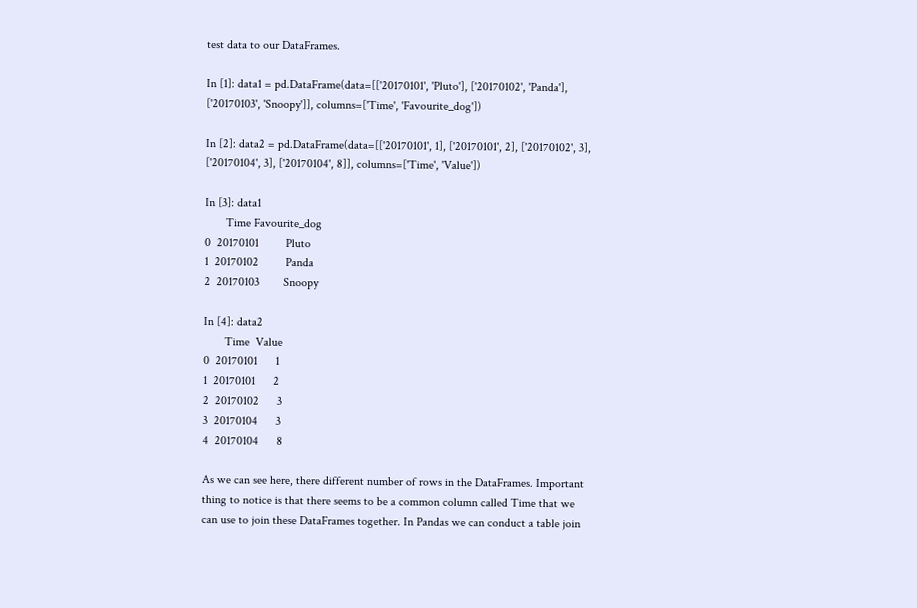test data to our DataFrames.

In [1]: data1 = pd.DataFrame(data=[['20170101', 'Pluto'], ['20170102', 'Panda'], ['20170103', 'Snoopy']], columns=['Time', 'Favourite_dog'])

In [2]: data2 = pd.DataFrame(data=[['20170101', 1], ['20170101', 2], ['20170102', 3], ['20170104', 3], ['20170104', 8]], columns=['Time', 'Value'])

In [3]: data1
       Time Favourite_dog
0  20170101         Pluto
1  20170102         Panda
2  20170103        Snoopy

In [4]: data2
       Time  Value
0  20170101      1
1  20170101      2
2  20170102      3
3  20170104      3
4  20170104      8

As we can see here, there different number of rows in the DataFrames. Important thing to notice is that there seems to be a common column called Time that we can use to join these DataFrames together. In Pandas we can conduct a table join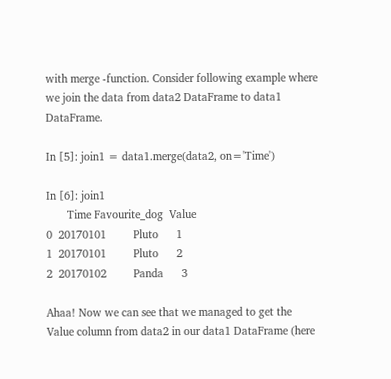with merge -function. Consider following example where we join the data from data2 DataFrame to data1 DataFrame.

In [5]: join1 = data1.merge(data2, on='Time')

In [6]: join1
       Time Favourite_dog  Value
0  20170101         Pluto      1
1  20170101         Pluto      2
2  20170102         Panda      3

Ahaa! Now we can see that we managed to get the Value column from data2 in our data1 DataFrame (here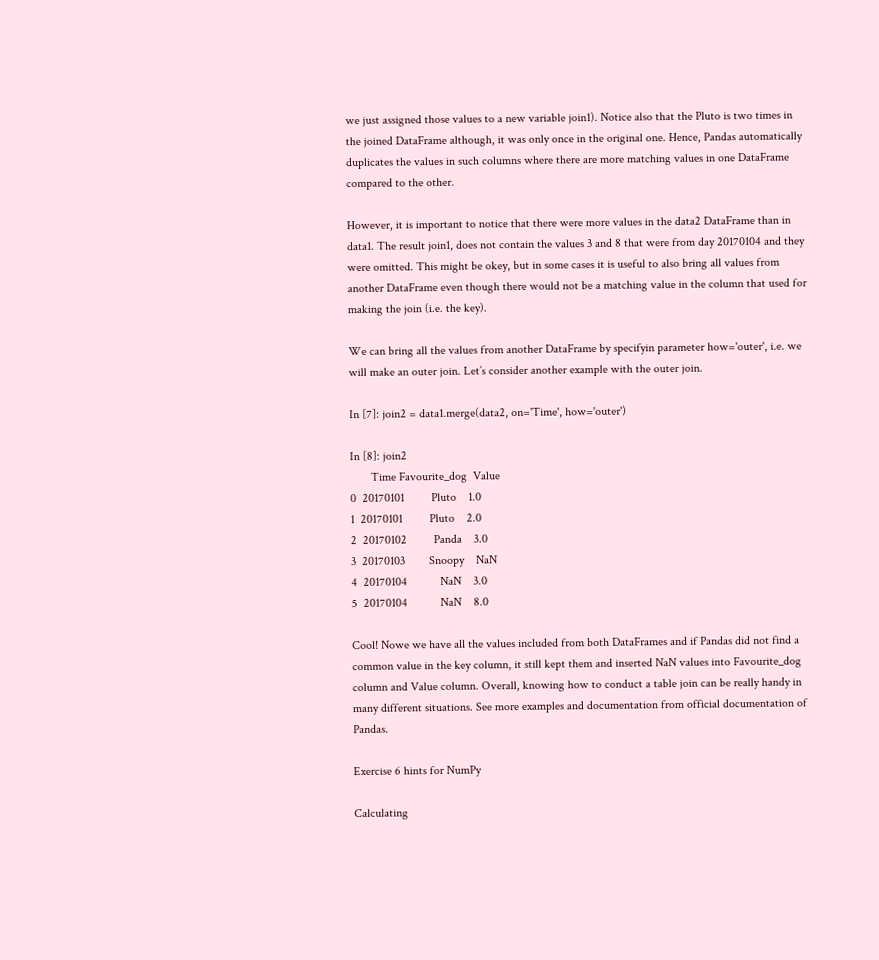we just assigned those values to a new variable join1). Notice also that the Pluto is two times in the joined DataFrame although, it was only once in the original one. Hence, Pandas automatically duplicates the values in such columns where there are more matching values in one DataFrame compared to the other.

However, it is important to notice that there were more values in the data2 DataFrame than in data1. The result join1, does not contain the values 3 and 8 that were from day 20170104 and they were omitted. This might be okey, but in some cases it is useful to also bring all values from another DataFrame even though there would not be a matching value in the column that used for making the join (i.e. the key).

We can bring all the values from another DataFrame by specifyin parameter how='outer', i.e. we will make an outer join. Let’s consider another example with the outer join.

In [7]: join2 = data1.merge(data2, on='Time', how='outer')

In [8]: join2
       Time Favourite_dog  Value
0  20170101         Pluto    1.0
1  20170101         Pluto    2.0
2  20170102         Panda    3.0
3  20170103        Snoopy    NaN
4  20170104           NaN    3.0
5  20170104           NaN    8.0

Cool! Nowe we have all the values included from both DataFrames and if Pandas did not find a common value in the key column, it still kept them and inserted NaN values into Favourite_dog column and Value column. Overall, knowing how to conduct a table join can be really handy in many different situations. See more examples and documentation from official documentation of Pandas.

Exercise 6 hints for NumPy

Calculating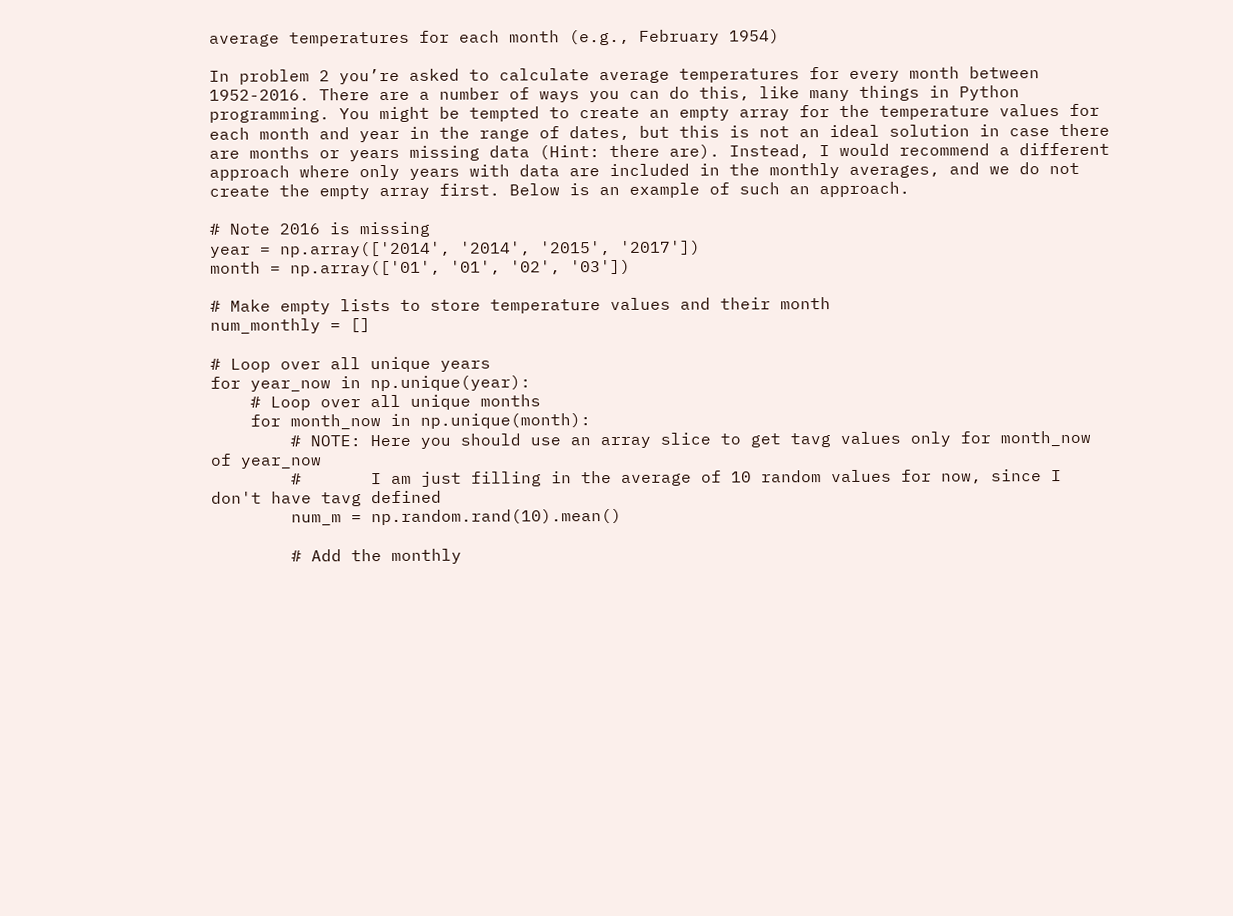average temperatures for each month (e.g., February 1954)

In problem 2 you’re asked to calculate average temperatures for every month between 1952-2016. There are a number of ways you can do this, like many things in Python programming. You might be tempted to create an empty array for the temperature values for each month and year in the range of dates, but this is not an ideal solution in case there are months or years missing data (Hint: there are). Instead, I would recommend a different approach where only years with data are included in the monthly averages, and we do not create the empty array first. Below is an example of such an approach.

# Note 2016 is missing
year = np.array(['2014', '2014', '2015', '2017'])
month = np.array(['01', '01', '02', '03'])

# Make empty lists to store temperature values and their month
num_monthly = []

# Loop over all unique years
for year_now in np.unique(year):
    # Loop over all unique months
    for month_now in np.unique(month):
        # NOTE: Here you should use an array slice to get tavg values only for month_now of year_now
        #       I am just filling in the average of 10 random values for now, since I don't have tavg defined
        num_m = np.random.rand(10).mean()

        # Add the monthly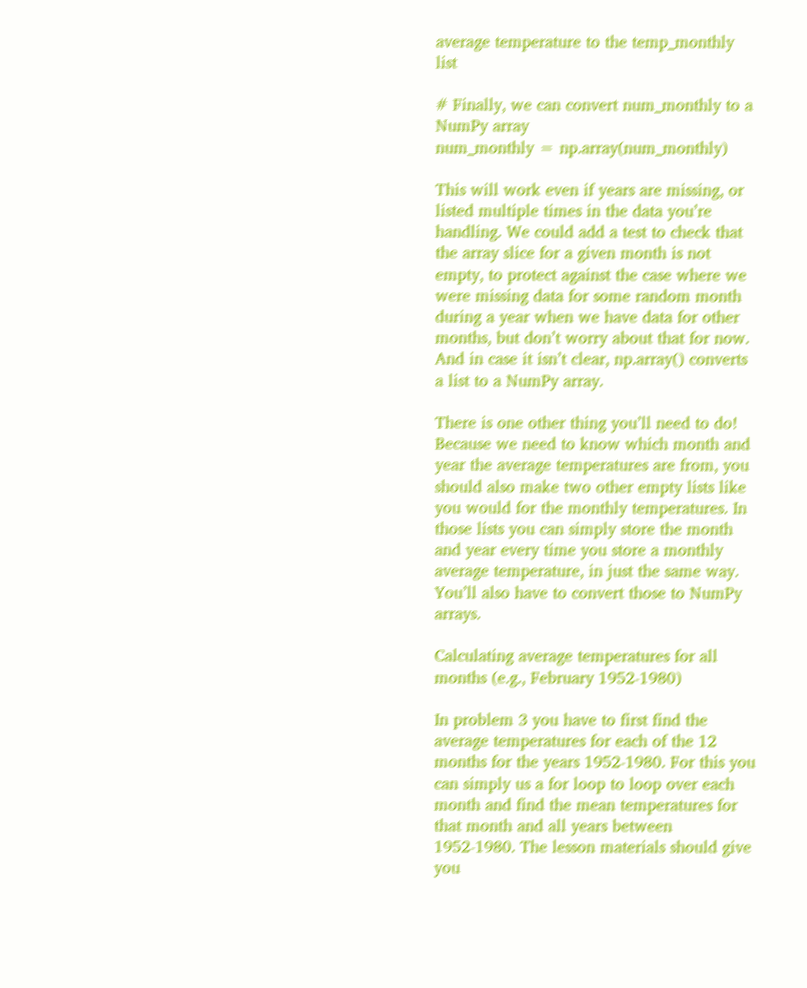average temperature to the temp_monthly list

# Finally, we can convert num_monthly to a NumPy array
num_monthly = np.array(num_monthly)

This will work even if years are missing, or listed multiple times in the data you’re handling. We could add a test to check that the array slice for a given month is not empty, to protect against the case where we were missing data for some random month during a year when we have data for other months, but don’t worry about that for now. And in case it isn’t clear, np.array() converts a list to a NumPy array.

There is one other thing you’ll need to do! Because we need to know which month and year the average temperatures are from, you should also make two other empty lists like you would for the monthly temperatures. In those lists you can simply store the month and year every time you store a monthly average temperature, in just the same way. You’ll also have to convert those to NumPy arrays.

Calculating average temperatures for all months (e.g., February 1952-1980)

In problem 3 you have to first find the average temperatures for each of the 12 months for the years 1952-1980. For this you can simply us a for loop to loop over each month and find the mean temperatures for that month and all years between 1952-1980. The lesson materials should give you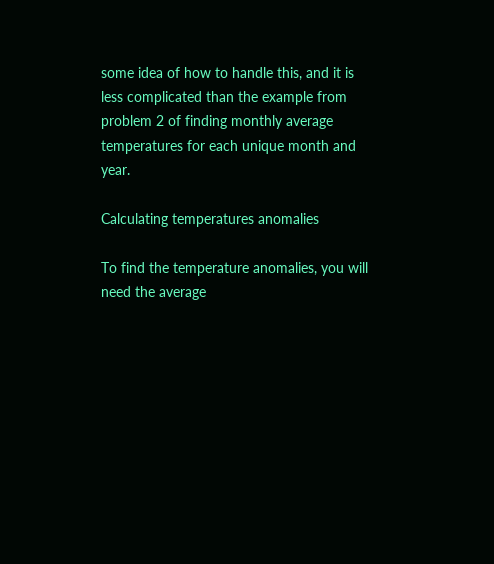some idea of how to handle this, and it is less complicated than the example from problem 2 of finding monthly average temperatures for each unique month and year.

Calculating temperatures anomalies

To find the temperature anomalies, you will need the average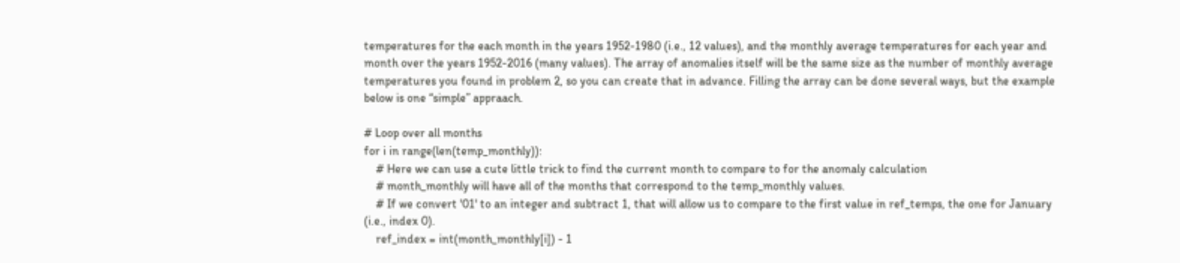temperatures for the each month in the years 1952-1980 (i.e., 12 values), and the monthly average temperatures for each year and month over the years 1952-2016 (many values). The array of anomalies itself will be the same size as the number of monthly average temperatures you found in problem 2, so you can create that in advance. Filling the array can be done several ways, but the example below is one “simple” appraach.

# Loop over all months
for i in range(len(temp_monthly)):
    # Here we can use a cute little trick to find the current month to compare to for the anomaly calculation
    # month_monthly will have all of the months that correspond to the temp_monthly values.
    # If we convert '01' to an integer and subtract 1, that will allow us to compare to the first value in ref_temps, the one for January (i.e., index 0).
    ref_index = int(month_monthly[i]) - 1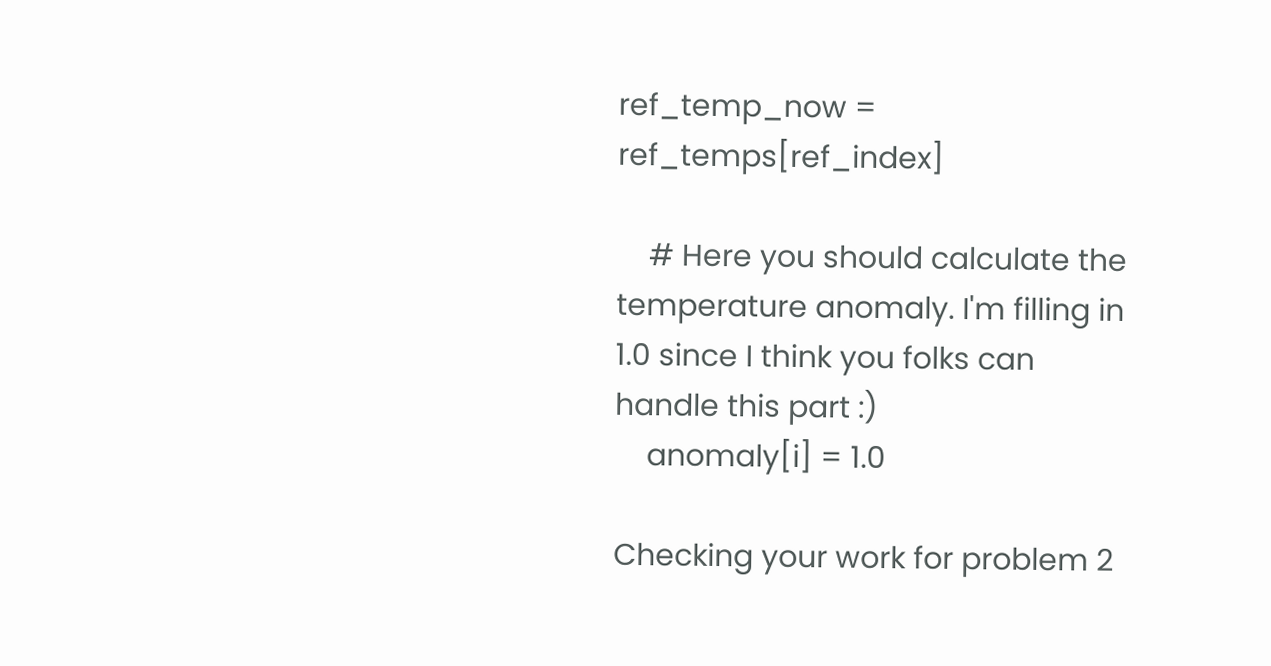ref_temp_now = ref_temps[ref_index]

    # Here you should calculate the temperature anomaly. I'm filling in 1.0 since I think you folks can handle this part :)
    anomaly[i] = 1.0

Checking your work for problem 2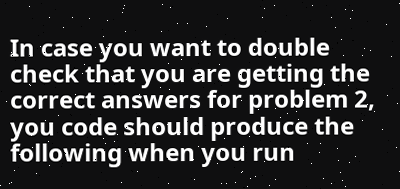In case you want to double check that you are getting the correct answers for problem 2, you code should produce the following when you run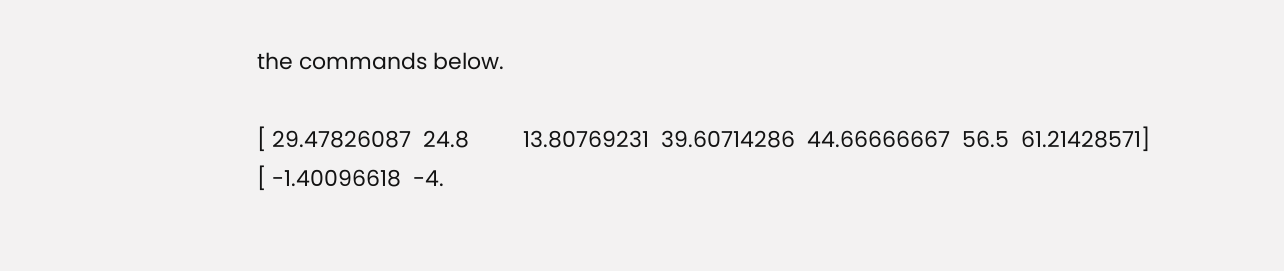the commands below.

[ 29.47826087  24.8         13.80769231  39.60714286  44.66666667  56.5  61.21428571]
[ -1.40096618  -4.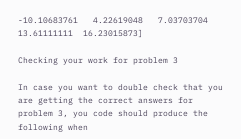-10.10683761   4.22619048   7.03703704  13.61111111  16.23015873]

Checking your work for problem 3

In case you want to double check that you are getting the correct answers for problem 3, you code should produce the following when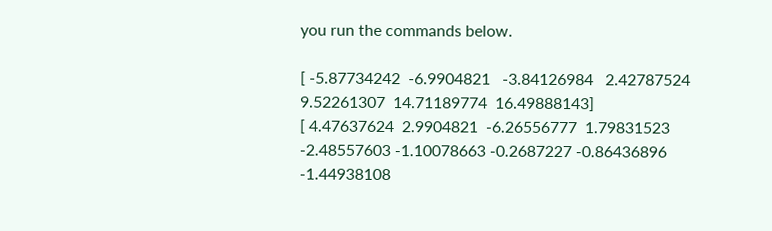you run the commands below.

[ -5.87734242  -6.9904821   -3.84126984   2.42787524   9.52261307  14.71189774  16.49888143]
[ 4.47637624  2.9904821  -6.26556777  1.79831523 -2.48557603 -1.10078663 -0.2687227 -0.86436896 -1.44938108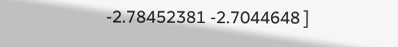-2.78452381 -2.7044648 ]